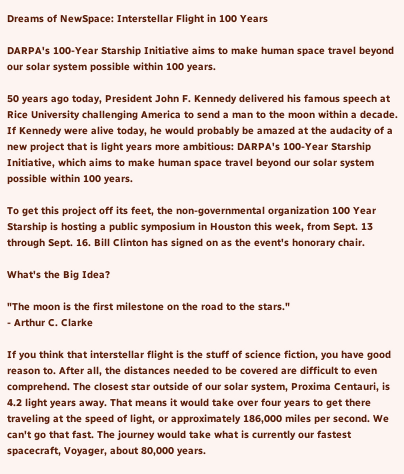Dreams of NewSpace: Interstellar Flight in 100 Years

DARPA's 100-Year Starship Initiative aims to make human space travel beyond our solar system possible within 100 years.

50 years ago today, President John F. Kennedy delivered his famous speech at Rice University challenging America to send a man to the moon within a decade. If Kennedy were alive today, he would probably be amazed at the audacity of a new project that is light years more ambitious: DARPA's 100-Year Starship Initiative, which aims to make human space travel beyond our solar system possible within 100 years.

To get this project off its feet, the non-governmental organization 100 Year Starship is hosting a public symposium in Houston this week, from Sept. 13 through Sept. 16. Bill Clinton has signed on as the event's honorary chair.

What's the Big Idea?

"The moon is the first milestone on the road to the stars."
- Arthur C. Clarke

If you think that interstellar flight is the stuff of science fiction, you have good reason to. After all, the distances needed to be covered are difficult to even comprehend. The closest star outside of our solar system, Proxima Centauri, is 4.2 light years away. That means it would take over four years to get there traveling at the speed of light, or approximately 186,000 miles per second. We can't go that fast. The journey would take what is currently our fastest spacecraft, Voyager, about 80,000 years.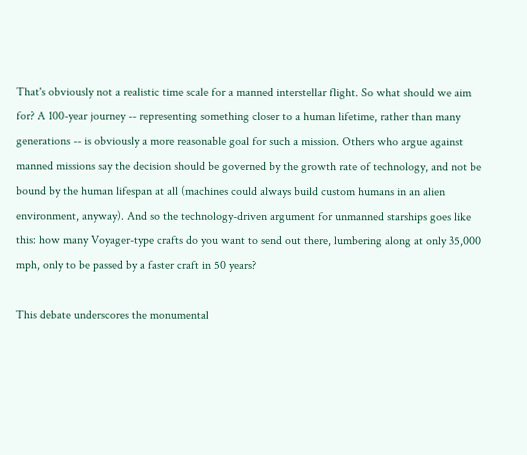That's obviously not a realistic time scale for a manned interstellar flight. So what should we aim for? A 100-year journey -- representing something closer to a human lifetime, rather than many generations -- is obviously a more reasonable goal for such a mission. Others who argue against manned missions say the decision should be governed by the growth rate of technology, and not be bound by the human lifespan at all (machines could always build custom humans in an alien environment, anyway). And so the technology-driven argument for unmanned starships goes like this: how many Voyager-type crafts do you want to send out there, lumbering along at only 35,000 mph, only to be passed by a faster craft in 50 years?

This debate underscores the monumental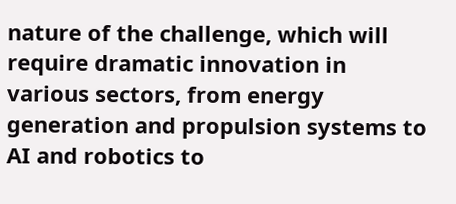nature of the challenge, which will require dramatic innovation in various sectors, from energy generation and propulsion systems to AI and robotics to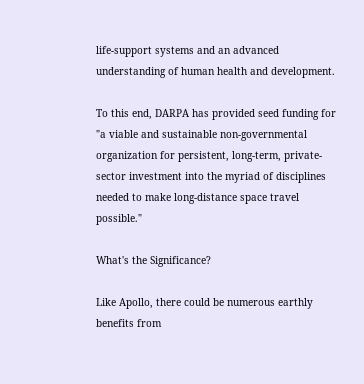life-support systems and an advanced understanding of human health and development.

To this end, DARPA has provided seed funding for "a viable and sustainable non-governmental organization for persistent, long-term, private-sector investment into the myriad of disciplines needed to make long-distance space travel possible."

What's the Significance?

Like Apollo, there could be numerous earthly benefits from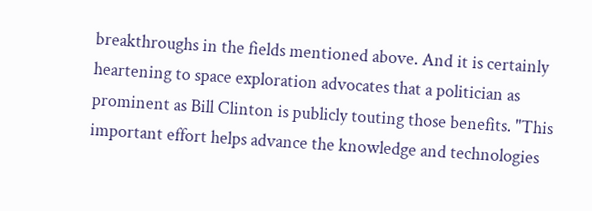breakthroughs in the fields mentioned above. And it is certainly heartening to space exploration advocates that a politician as prominent as Bill Clinton is publicly touting those benefits. "This important effort helps advance the knowledge and technologies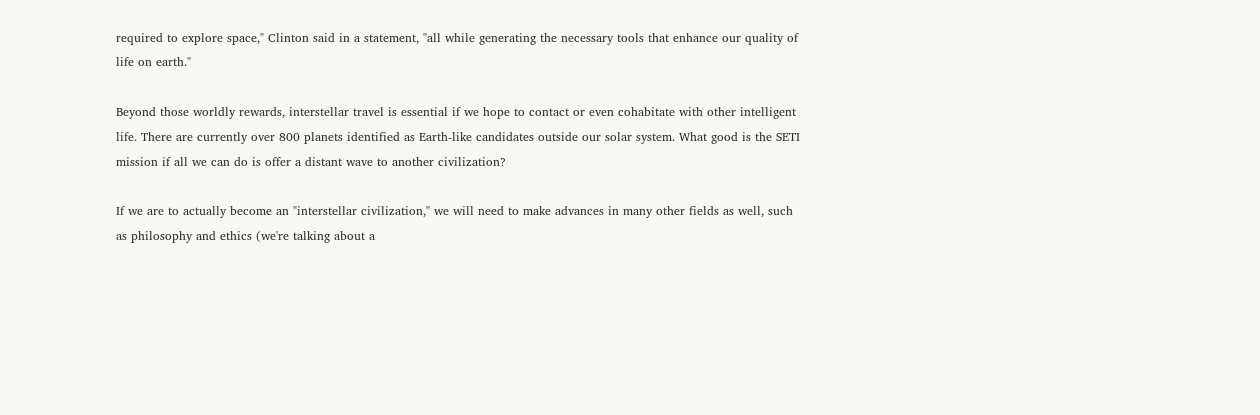required to explore space," Clinton said in a statement, "all while generating the necessary tools that enhance our quality of life on earth."

Beyond those worldly rewards, interstellar travel is essential if we hope to contact or even cohabitate with other intelligent life. There are currently over 800 planets identified as Earth-like candidates outside our solar system. What good is the SETI mission if all we can do is offer a distant wave to another civilization?

If we are to actually become an "interstellar civilization," we will need to make advances in many other fields as well, such as philosophy and ethics (we're talking about a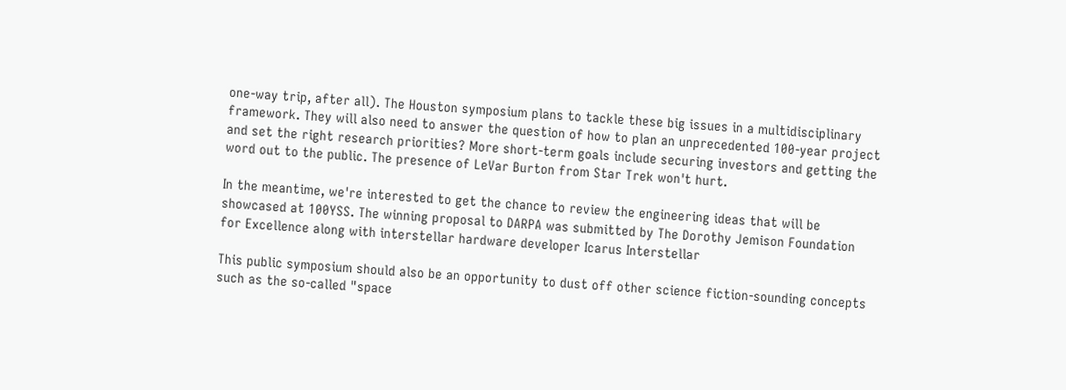one-way trip, after all). The Houston symposium plans to tackle these big issues in a multidisciplinary framework. They will also need to answer the question of how to plan an unprecedented 100-year project and set the right research priorities? More short-term goals include securing investors and getting the word out to the public. The presence of LeVar Burton from Star Trek won't hurt.

In the meantime, we're interested to get the chance to review the engineering ideas that will be showcased at 100YSS. The winning proposal to DARPA was submitted by The Dorothy Jemison Foundation for Excellence along with interstellar hardware developer Icarus Interstellar

This public symposium should also be an opportunity to dust off other science fiction-sounding concepts such as the so-called "space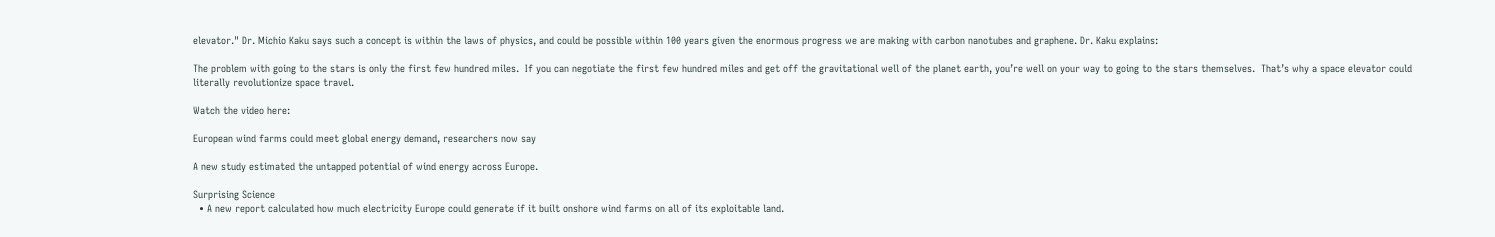elevator." Dr. Michio Kaku says such a concept is within the laws of physics, and could be possible within 100 years given the enormous progress we are making with carbon nanotubes and graphene. Dr. Kaku explains:

The problem with going to the stars is only the first few hundred miles.  If you can negotiate the first few hundred miles and get off the gravitational well of the planet earth, you’re well on your way to going to the stars themselves.  That’s why a space elevator could literally revolutionize space travel.

Watch the video here:

European wind farms could meet global energy demand, researchers now say

A new study estimated the untapped potential of wind energy across Europe.

Surprising Science
  • A new report calculated how much electricity Europe could generate if it built onshore wind farms on all of its exploitable land.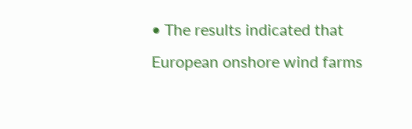• The results indicated that European onshore wind farms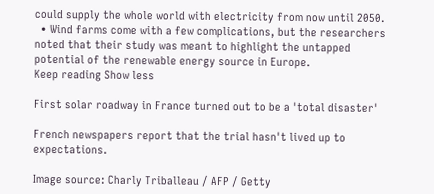could supply the whole world with electricity from now until 2050.
  • Wind farms come with a few complications, but the researchers noted that their study was meant to highlight the untapped potential of the renewable energy source in Europe.
Keep reading Show less

First solar roadway in France turned out to be a 'total disaster'

French newspapers report that the trial hasn't lived up to expectations.

Image source: Charly Triballeau / AFP / Getty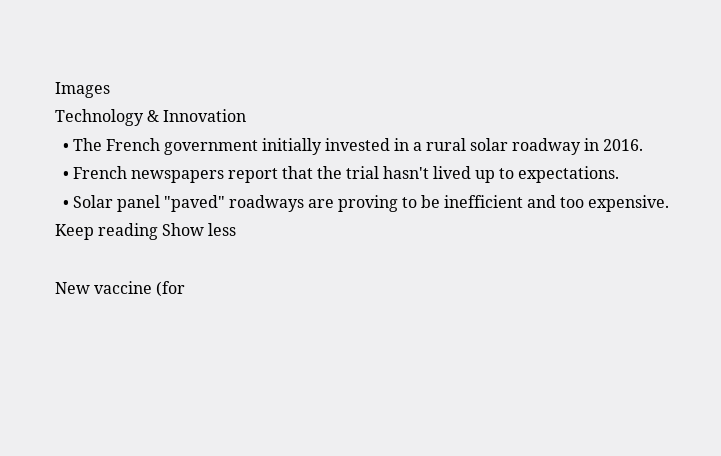Images
Technology & Innovation
  • The French government initially invested in a rural solar roadway in 2016.
  • French newspapers report that the trial hasn't lived up to expectations.
  • Solar panel "paved" roadways are proving to be inefficient and too expensive.
Keep reading Show less

New vaccine (for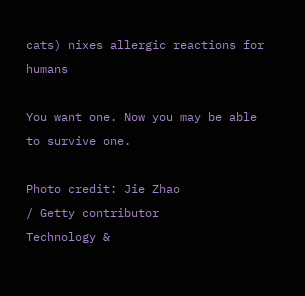cats) nixes allergic reactions for humans

You want one. Now you may be able to survive one.

Photo credit: Jie Zhao
/ Getty contributor
Technology &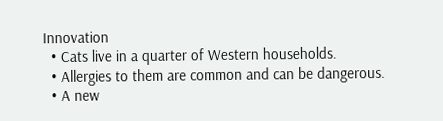Innovation
  • Cats live in a quarter of Western households.
  • Allergies to them are common and can be dangerous.
  • A new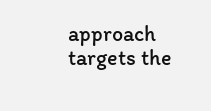approach targets the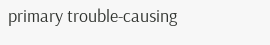primary trouble-causing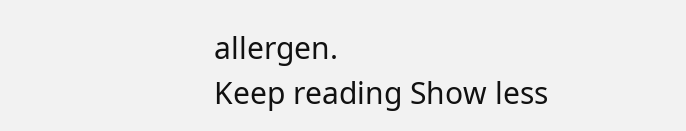allergen.
Keep reading Show less